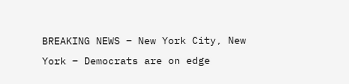BREAKING NEWS – New York City, New York – Democrats are on edge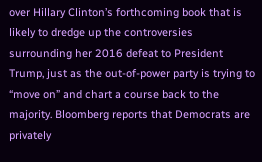over Hillary Clinton’s forthcoming book that is likely to dredge up the controversies surrounding her 2016 defeat to President Trump, just as the out-of-power party is trying to “move on” and chart a course back to the majority. Bloomberg reports that Democrats are privately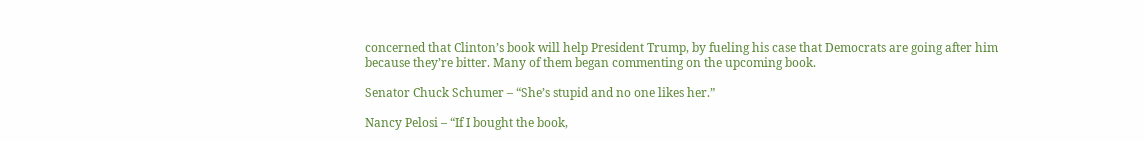concerned that Clinton’s book will help President Trump, by fueling his case that Democrats are going after him because they’re bitter. Many of them began commenting on the upcoming book.

Senator Chuck Schumer – “She’s stupid and no one likes her.”

Nancy Pelosi – “If I bought the book,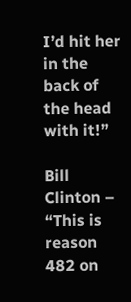I’d hit her in the back of the head with it!”

Bill Clinton – “This is reason 482 on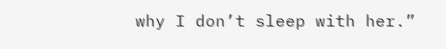why I don’t sleep with her.”